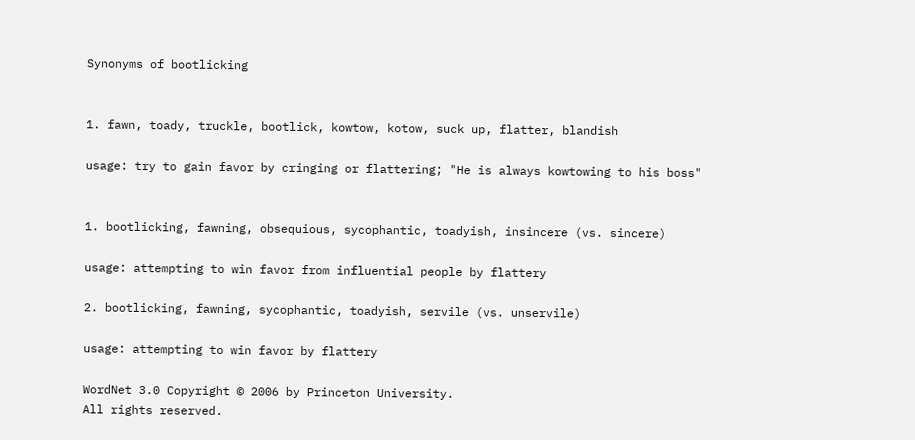Synonyms of bootlicking


1. fawn, toady, truckle, bootlick, kowtow, kotow, suck up, flatter, blandish

usage: try to gain favor by cringing or flattering; "He is always kowtowing to his boss"


1. bootlicking, fawning, obsequious, sycophantic, toadyish, insincere (vs. sincere)

usage: attempting to win favor from influential people by flattery

2. bootlicking, fawning, sycophantic, toadyish, servile (vs. unservile)

usage: attempting to win favor by flattery

WordNet 3.0 Copyright © 2006 by Princeton University.
All rights reserved.